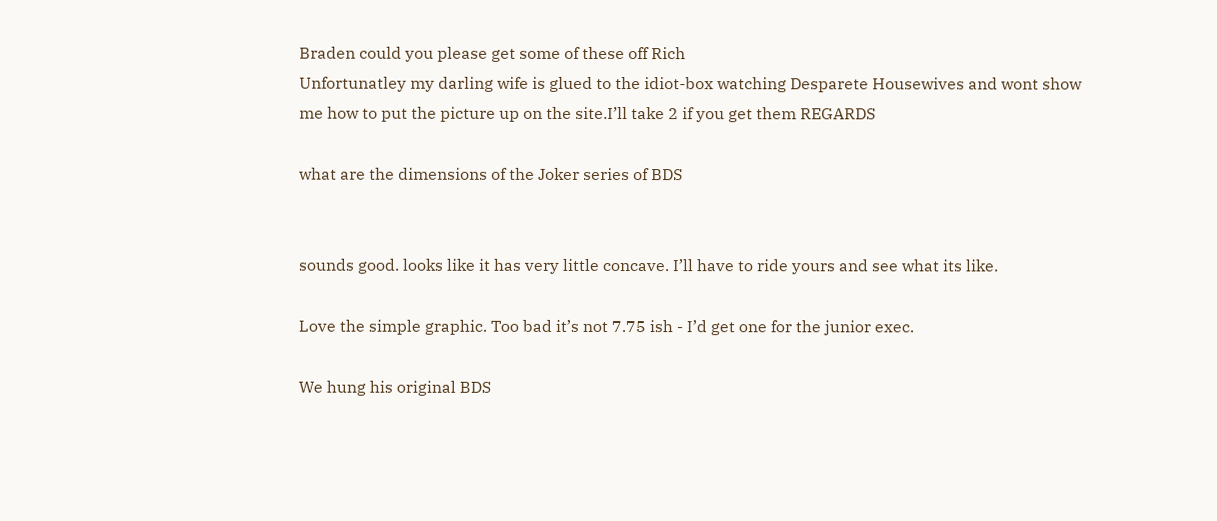Braden could you please get some of these off Rich
Unfortunatley my darling wife is glued to the idiot-box watching Desparete Housewives and wont show me how to put the picture up on the site.I’ll take 2 if you get them REGARDS

what are the dimensions of the Joker series of BDS


sounds good. looks like it has very little concave. I’ll have to ride yours and see what its like.

Love the simple graphic. Too bad it’s not 7.75 ish - I’d get one for the junior exec.

We hung his original BDS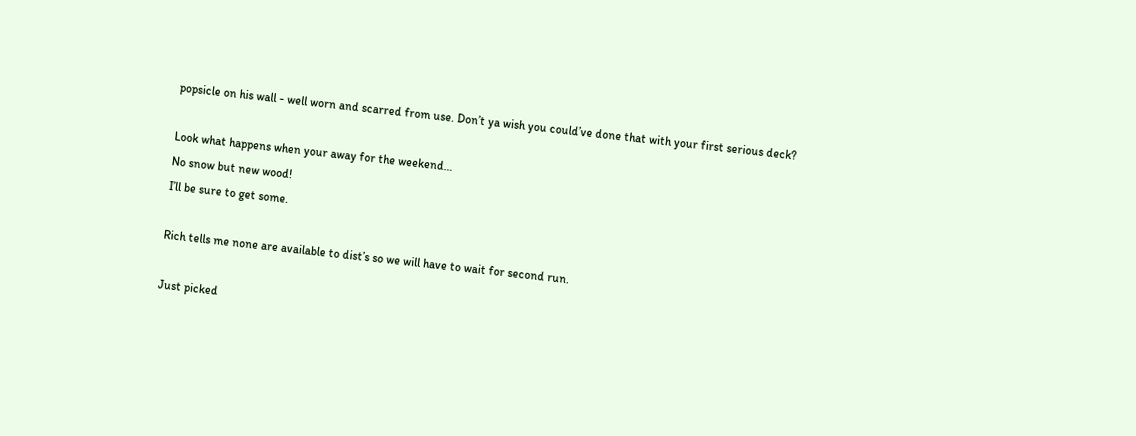popsicle on his wall - well worn and scarred from use. Don’t ya wish you could’ve done that with your first serious deck?

Look what happens when your away for the weekend…
No snow but new wood!
I’ll be sure to get some.

Rich tells me none are available to dist’s so we will have to wait for second run.

Just picked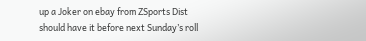up a Joker on ebay from ZSports Dist
should have it before next Sunday’s roll